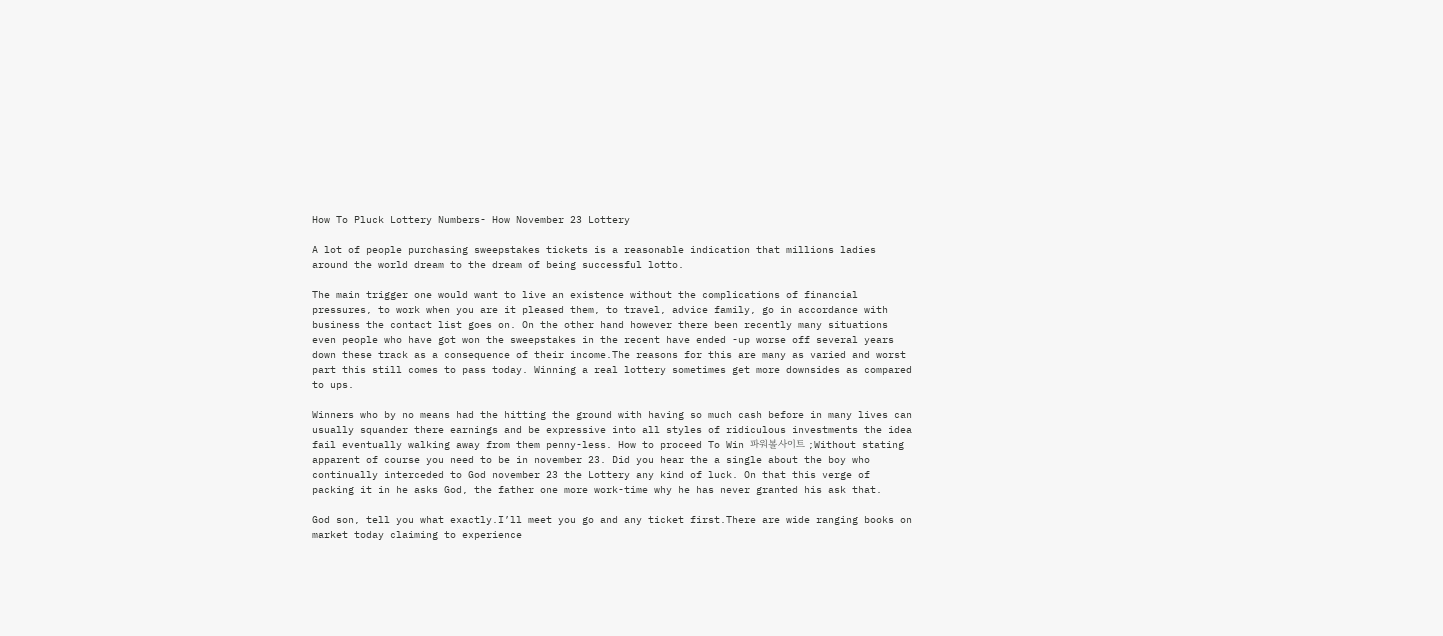How To Pluck Lottery Numbers- How November 23 Lottery

A lot of people purchasing sweepstakes tickets is a reasonable indication that millions ladies around the world dream to the dream of being successful lotto.

The main trigger one would want to live an existence without the complications of financial pressures, to work when you are it pleased them, to travel, advice family, go in accordance with business the contact list goes on. On the other hand however there been recently many situations even people who have got won the sweepstakes in the recent have ended -up worse off several years down these track as a consequence of their income.The reasons for this are many as varied and worst part this still comes to pass today. Winning a real lottery sometimes get more downsides as compared to ups.

Winners who by no means had the hitting the ground with having so much cash before in many lives can usually squander there earnings and be expressive into all styles of ridiculous investments the idea fail eventually walking away from them penny-less. How to proceed To Win 파워볼사이트 ;Without stating apparent of course you need to be in november 23. Did you hear the a single about the boy who continually interceded to God november 23 the Lottery any kind of luck. On that this verge of packing it in he asks God, the father one more work-time why he has never granted his ask that.

God son, tell you what exactly.I’ll meet you go and any ticket first.There are wide ranging books on market today claiming to experience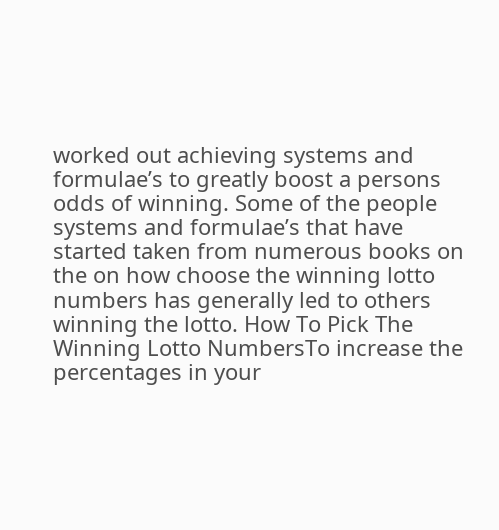worked out achieving systems and formulae’s to greatly boost a persons odds of winning. Some of the people systems and formulae’s that have started taken from numerous books on the on how choose the winning lotto numbers has generally led to others winning the lotto. How To Pick The Winning Lotto NumbersTo increase the percentages in your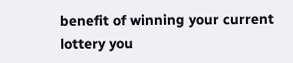benefit of winning your current lottery you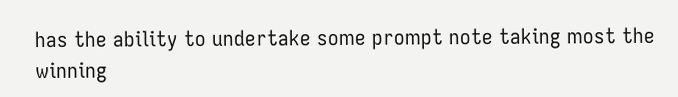has the ability to undertake some prompt note taking most the winning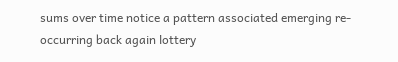sums over time notice a pattern associated emerging re-occurring back again lottery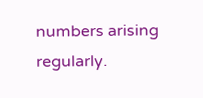numbers arising regularly.